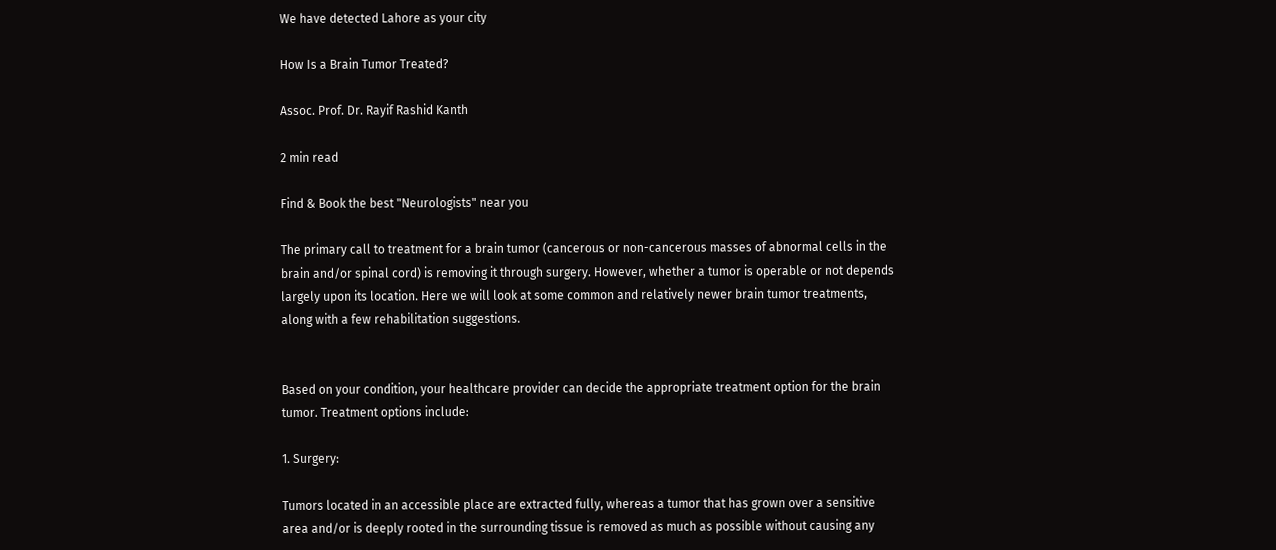We have detected Lahore as your city

How Is a Brain Tumor Treated?

Assoc. Prof. Dr. Rayif Rashid Kanth

2 min read

Find & Book the best "Neurologists" near you

The primary call to treatment for a brain tumor (cancerous or non-cancerous masses of abnormal cells in the brain and/or spinal cord) is removing it through surgery. However, whether a tumor is operable or not depends largely upon its location. Here we will look at some common and relatively newer brain tumor treatments, along with a few rehabilitation suggestions.


Based on your condition, your healthcare provider can decide the appropriate treatment option for the brain tumor. Treatment options include:

1. Surgery:

Tumors located in an accessible place are extracted fully, whereas a tumor that has grown over a sensitive area and/or is deeply rooted in the surrounding tissue is removed as much as possible without causing any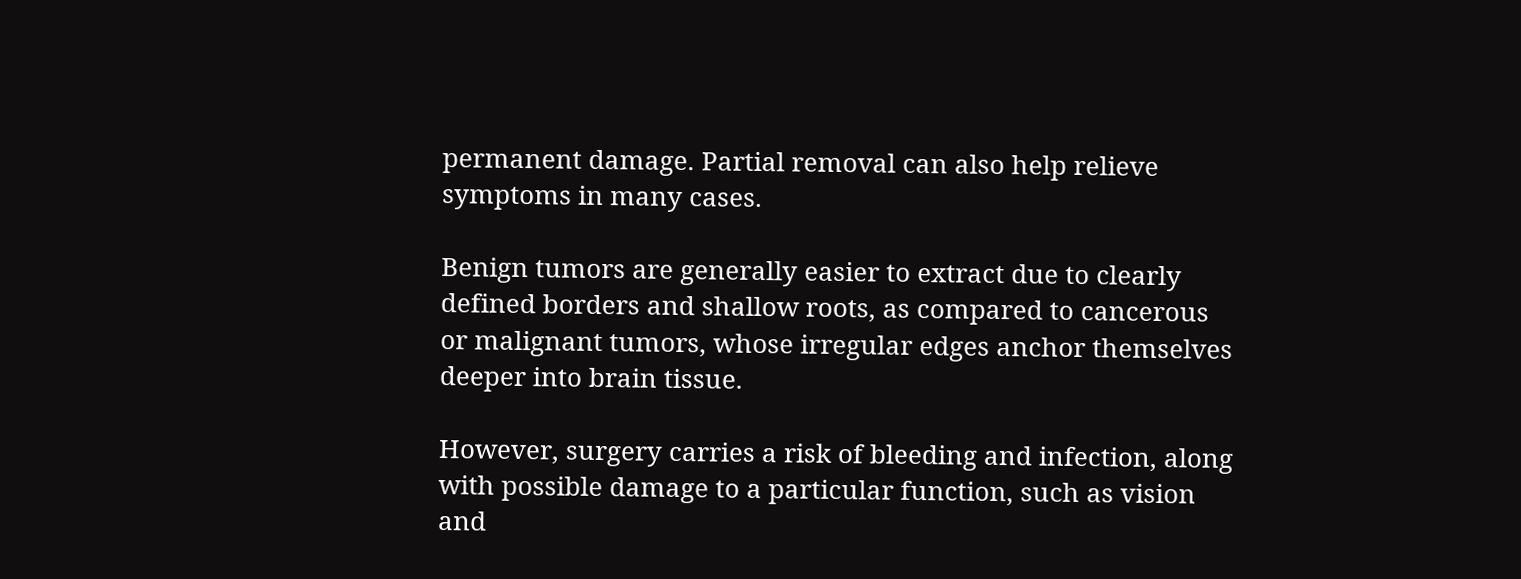permanent damage. Partial removal can also help relieve symptoms in many cases.

Benign tumors are generally easier to extract due to clearly defined borders and shallow roots, as compared to cancerous or malignant tumors, whose irregular edges anchor themselves deeper into brain tissue.

However, surgery carries a risk of bleeding and infection, along with possible damage to a particular function, such as vision and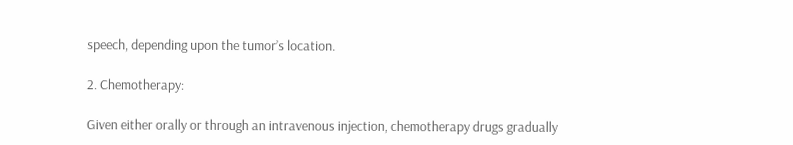speech, depending upon the tumor’s location.

2. Chemotherapy:

Given either orally or through an intravenous injection, chemotherapy drugs gradually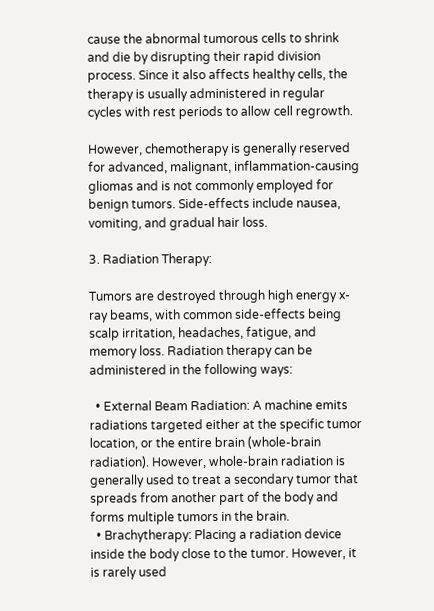cause the abnormal tumorous cells to shrink and die by disrupting their rapid division process. Since it also affects healthy cells, the therapy is usually administered in regular cycles with rest periods to allow cell regrowth.

However, chemotherapy is generally reserved for advanced, malignant, inflammation-causing gliomas and is not commonly employed for benign tumors. Side-effects include nausea, vomiting, and gradual hair loss.

3. Radiation Therapy:

Tumors are destroyed through high energy x-ray beams, with common side-effects being scalp irritation, headaches, fatigue, and memory loss. Radiation therapy can be administered in the following ways:

  • External Beam Radiation: A machine emits radiations targeted either at the specific tumor location, or the entire brain (whole-brain radiation). However, whole-brain radiation is generally used to treat a secondary tumor that spreads from another part of the body and forms multiple tumors in the brain.
  • Brachytherapy: Placing a radiation device inside the body close to the tumor. However, it is rarely used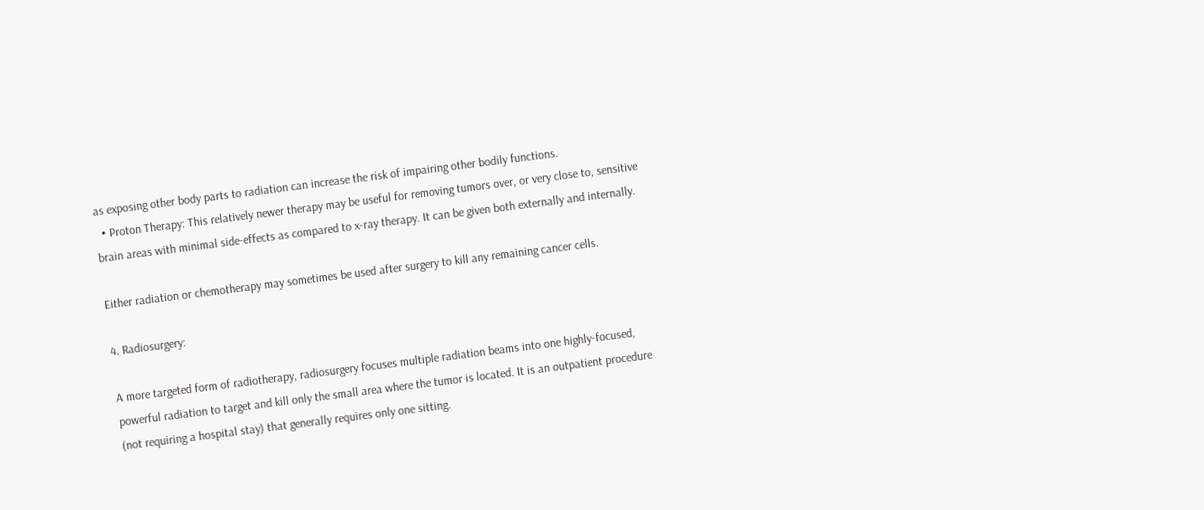as exposing other body parts to radiation can increase the risk of impairing other bodily functions.
  • Proton Therapy: This relatively newer therapy may be useful for removing tumors over, or very close to, sensitive brain areas with minimal side-effects as compared to x-ray therapy. It can be given both externally and internally.

Either radiation or chemotherapy may sometimes be used after surgery to kill any remaining cancer cells.

4. Radiosurgery:

A more targeted form of radiotherapy, radiosurgery focuses multiple radiation beams into one highly-focused, powerful radiation to target and kill only the small area where the tumor is located. It is an outpatient procedure (not requiring a hospital stay) that generally requires only one sitting.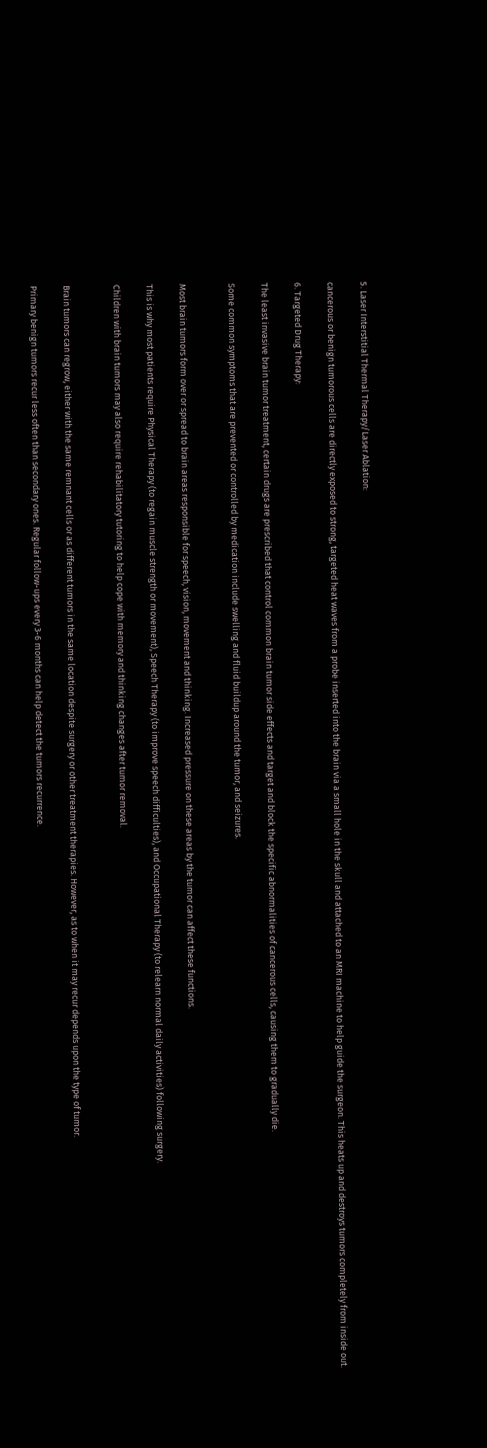5. Laser Interstitial Thermal Therapy/Laser Ablation:

cancerous or benign tumorous cells are directly exposed to strong, targeted heat waves from a probe inserted into the brain via a small hole in the skull and attached to an MRI machine to help guide the surgeon. This heats up and destroys tumors completely from inside out.

6. Targeted Drug Therapy:

The least invasive brain tumor treatment, certain drugs are prescribed that control common brain tumor side effects and target and block the specific abnormalities of cancerous cells, causing them to gradually die.

Some common symptoms that are prevented or controlled by medication include swelling and fluid buildup around the tumor, and seizures.


Most brain tumors form over or spread to brain areas responsible for speech, vision, movement and thinking. Increased pressure on these areas by the tumor can affect these functions.

This is why most patients require Physical Therapy (to regain muscle strength or movement), Speech Therapy (to improve speech difficulties), and Occupational Therapy (to relearn normal daily activities) following surgery.

Children with brain tumors may also require rehabilitatory tutoring to help cope with memory and thinking changes after tumor removal.


Brain tumors can regrow, either with the same remnant cells or as different tumors in the same location despite surgery or other treatment therapies. However, as to when it may recur depends upon the type of tumor.

Primary benign tumors recur less often than secondary ones. Regular follow-ups every 3-6 months can help detect the tumors recurrence.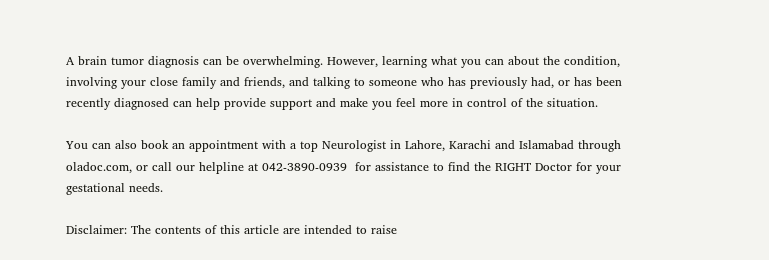A brain tumor diagnosis can be overwhelming. However, learning what you can about the condition, involving your close family and friends, and talking to someone who has previously had, or has been recently diagnosed can help provide support and make you feel more in control of the situation.

You can also book an appointment with a top Neurologist in Lahore, Karachi and Islamabad through oladoc.com, or call our helpline at 042-3890-0939  for assistance to find the RIGHT Doctor for your gestational needs.

Disclaimer: The contents of this article are intended to raise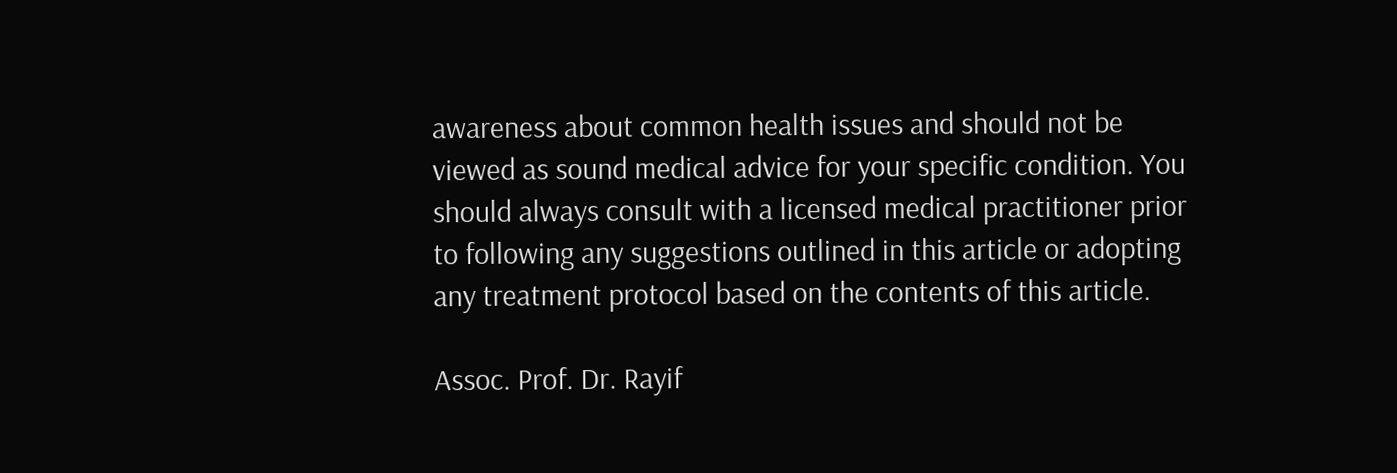awareness about common health issues and should not be viewed as sound medical advice for your specific condition. You should always consult with a licensed medical practitioner prior to following any suggestions outlined in this article or adopting any treatment protocol based on the contents of this article.

Assoc. Prof. Dr. Rayif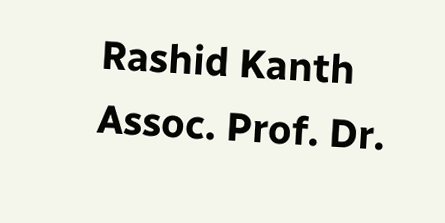Rashid Kanth
Assoc. Prof. Dr.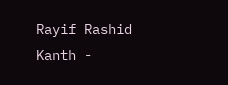Rayif Rashid Kanth -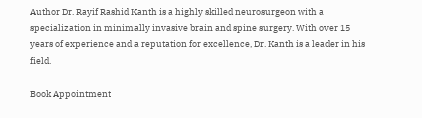Author Dr. Rayif Rashid Kanth is a highly skilled neurosurgeon with a specialization in minimally invasive brain and spine surgery. With over 15 years of experience and a reputation for excellence, Dr. Kanth is a leader in his field.

Book Appointment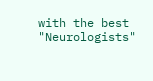with the best "Neurologists"